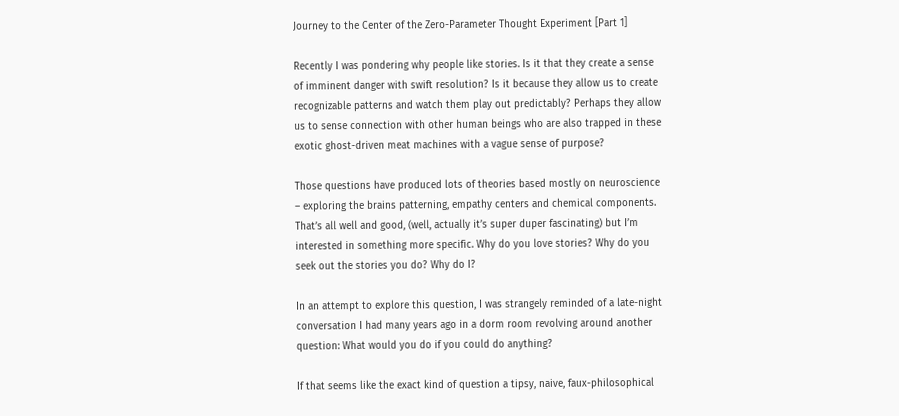Journey to the Center of the Zero-Parameter Thought Experiment [Part 1]

Recently I was pondering why people like stories. Is it that they create a sense of imminent danger with swift resolution? Is it because they allow us to create recognizable patterns and watch them play out predictably? Perhaps they allow us to sense connection with other human beings who are also trapped in these exotic ghost-driven meat machines with a vague sense of purpose?

Those questions have produced lots of theories based mostly on neuroscience – exploring the brains patterning, empathy centers and chemical components. That’s all well and good, (well, actually it’s super duper fascinating) but I’m interested in something more specific. Why do you love stories? Why do you seek out the stories you do? Why do I?

In an attempt to explore this question, I was strangely reminded of a late-night conversation I had many years ago in a dorm room revolving around another question: What would you do if you could do anything?

If that seems like the exact kind of question a tipsy, naive, faux-philosophical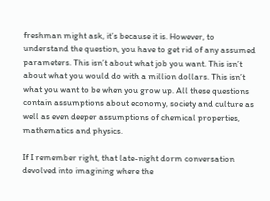freshman might ask, it’s because it is. However, to understand the question, you have to get rid of any assumed parameters. This isn’t about what job you want. This isn’t about what you would do with a million dollars. This isn’t what you want to be when you grow up. All these questions contain assumptions about economy, society and culture as well as even deeper assumptions of chemical properties, mathematics and physics.

If I remember right, that late-night dorm conversation devolved into imagining where the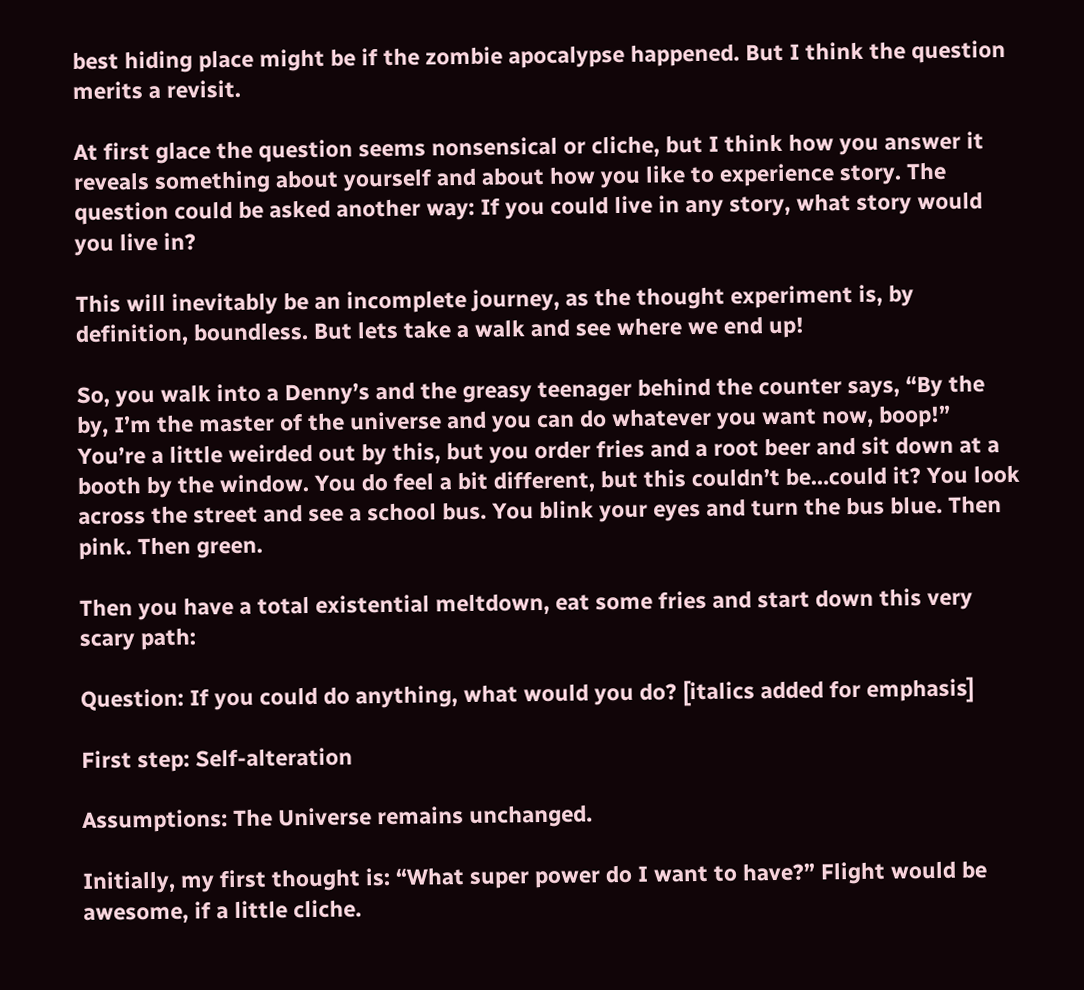best hiding place might be if the zombie apocalypse happened. But I think the question merits a revisit.

At first glace the question seems nonsensical or cliche, but I think how you answer it reveals something about yourself and about how you like to experience story. The question could be asked another way: If you could live in any story, what story would you live in?

This will inevitably be an incomplete journey, as the thought experiment is, by definition, boundless. But lets take a walk and see where we end up!

So, you walk into a Denny’s and the greasy teenager behind the counter says, “By the by, I’m the master of the universe and you can do whatever you want now, boop!” You’re a little weirded out by this, but you order fries and a root beer and sit down at a booth by the window. You do feel a bit different, but this couldn’t be…could it? You look across the street and see a school bus. You blink your eyes and turn the bus blue. Then pink. Then green.

Then you have a total existential meltdown, eat some fries and start down this very scary path:

Question: If you could do anything, what would you do? [italics added for emphasis]

First step: Self-alteration

Assumptions: The Universe remains unchanged.

Initially, my first thought is: “What super power do I want to have?” Flight would be awesome, if a little cliche.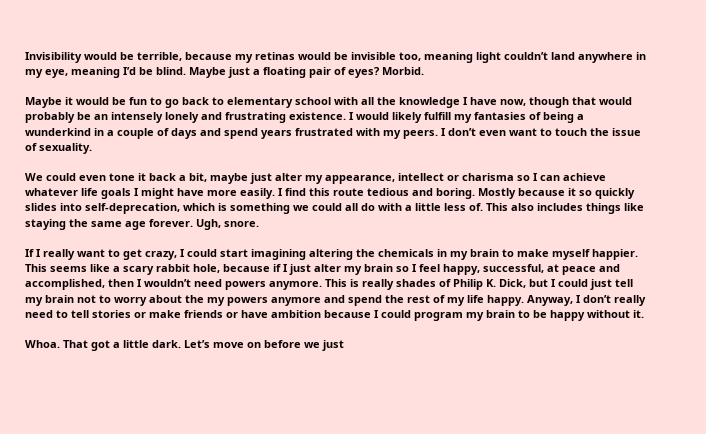Invisibility would be terrible, because my retinas would be invisible too, meaning light couldn’t land anywhere in my eye, meaning I’d be blind. Maybe just a floating pair of eyes? Morbid.

Maybe it would be fun to go back to elementary school with all the knowledge I have now, though that would probably be an intensely lonely and frustrating existence. I would likely fulfill my fantasies of being a wunderkind in a couple of days and spend years frustrated with my peers. I don’t even want to touch the issue of sexuality.

We could even tone it back a bit, maybe just alter my appearance, intellect or charisma so I can achieve whatever life goals I might have more easily. I find this route tedious and boring. Mostly because it so quickly slides into self-deprecation, which is something we could all do with a little less of. This also includes things like staying the same age forever. Ugh, snore.

If I really want to get crazy, I could start imagining altering the chemicals in my brain to make myself happier. This seems like a scary rabbit hole, because if I just alter my brain so I feel happy, successful, at peace and accomplished, then I wouldn’t need powers anymore. This is really shades of Philip K. Dick, but I could just tell my brain not to worry about the my powers anymore and spend the rest of my life happy. Anyway, I don’t really need to tell stories or make friends or have ambition because I could program my brain to be happy without it.

Whoa. That got a little dark. Let’s move on before we just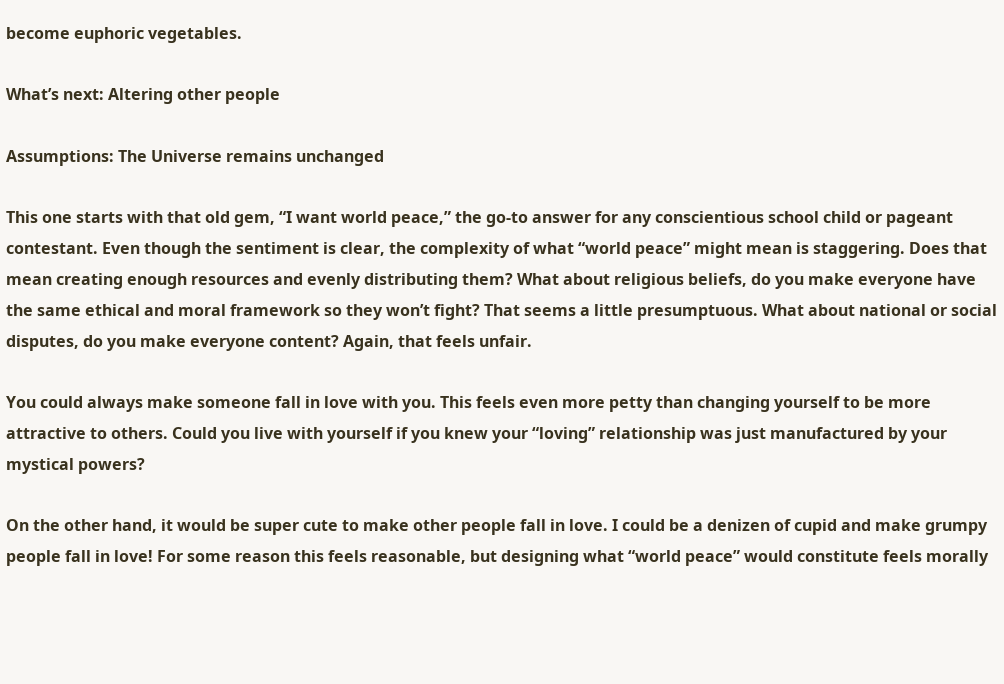become euphoric vegetables.

What’s next: Altering other people

Assumptions: The Universe remains unchanged

This one starts with that old gem, “I want world peace,” the go-to answer for any conscientious school child or pageant contestant. Even though the sentiment is clear, the complexity of what “world peace” might mean is staggering. Does that mean creating enough resources and evenly distributing them? What about religious beliefs, do you make everyone have the same ethical and moral framework so they won’t fight? That seems a little presumptuous. What about national or social disputes, do you make everyone content? Again, that feels unfair.

You could always make someone fall in love with you. This feels even more petty than changing yourself to be more attractive to others. Could you live with yourself if you knew your “loving” relationship was just manufactured by your mystical powers?

On the other hand, it would be super cute to make other people fall in love. I could be a denizen of cupid and make grumpy people fall in love! For some reason this feels reasonable, but designing what “world peace” would constitute feels morally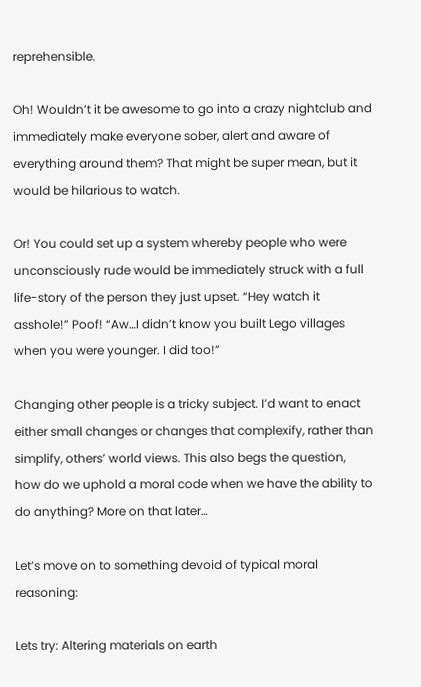reprehensible.

Oh! Wouldn’t it be awesome to go into a crazy nightclub and immediately make everyone sober, alert and aware of everything around them? That might be super mean, but it would be hilarious to watch.

Or! You could set up a system whereby people who were unconsciously rude would be immediately struck with a full life-story of the person they just upset. “Hey watch it asshole!” Poof! “Aw…I didn’t know you built Lego villages when you were younger. I did too!”

Changing other people is a tricky subject. I’d want to enact either small changes or changes that complexify, rather than simplify, others’ world views. This also begs the question, how do we uphold a moral code when we have the ability to do anything? More on that later…

Let’s move on to something devoid of typical moral reasoning:

Lets try: Altering materials on earth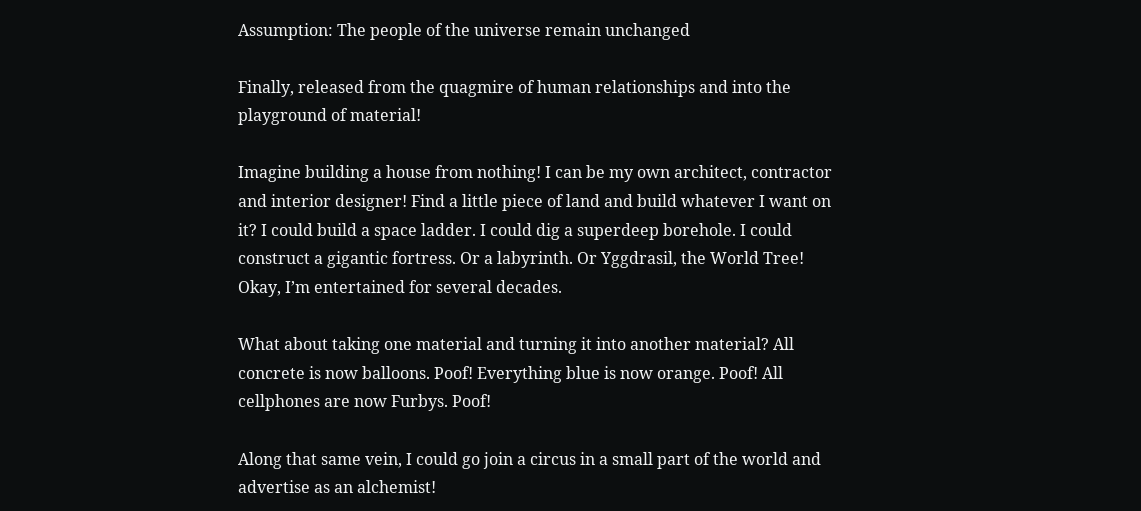Assumption: The people of the universe remain unchanged

Finally, released from the quagmire of human relationships and into the playground of material!

Imagine building a house from nothing! I can be my own architect, contractor and interior designer! Find a little piece of land and build whatever I want on it? I could build a space ladder. I could dig a superdeep borehole. I could construct a gigantic fortress. Or a labyrinth. Or Yggdrasil, the World Tree! Okay, I’m entertained for several decades.

What about taking one material and turning it into another material? All concrete is now balloons. Poof! Everything blue is now orange. Poof! All cellphones are now Furbys. Poof!

Along that same vein, I could go join a circus in a small part of the world and advertise as an alchemist!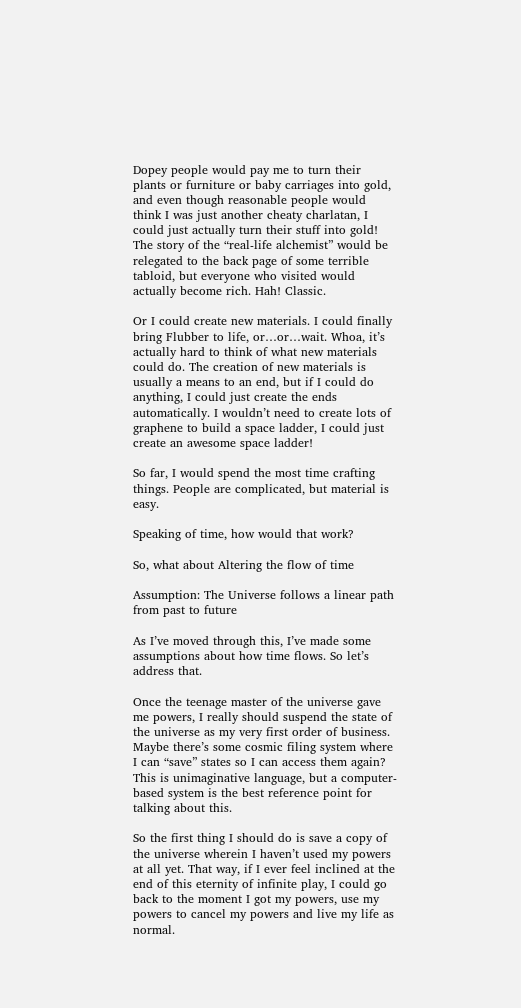Dopey people would pay me to turn their plants or furniture or baby carriages into gold, and even though reasonable people would think I was just another cheaty charlatan, I could just actually turn their stuff into gold! The story of the “real-life alchemist” would be relegated to the back page of some terrible tabloid, but everyone who visited would actually become rich. Hah! Classic.

Or I could create new materials. I could finally bring Flubber to life, or…or…wait. Whoa, it’s actually hard to think of what new materials could do. The creation of new materials is usually a means to an end, but if I could do anything, I could just create the ends automatically. I wouldn’t need to create lots of graphene to build a space ladder, I could just create an awesome space ladder!

So far, I would spend the most time crafting things. People are complicated, but material is easy.

Speaking of time, how would that work?

So, what about Altering the flow of time

Assumption: The Universe follows a linear path from past to future

As I’ve moved through this, I’ve made some assumptions about how time flows. So let’s address that.

Once the teenage master of the universe gave me powers, I really should suspend the state of the universe as my very first order of business. Maybe there’s some cosmic filing system where I can “save” states so I can access them again? This is unimaginative language, but a computer-based system is the best reference point for talking about this.

So the first thing I should do is save a copy of the universe wherein I haven’t used my powers at all yet. That way, if I ever feel inclined at the end of this eternity of infinite play, I could go back to the moment I got my powers, use my powers to cancel my powers and live my life as normal.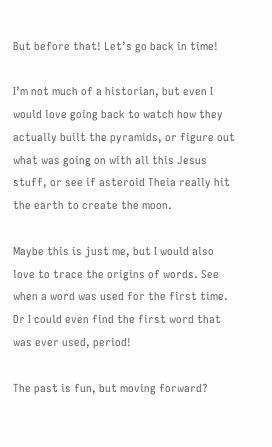But before that! Let’s go back in time!

I’m not much of a historian, but even I would love going back to watch how they actually built the pyramids, or figure out what was going on with all this Jesus stuff, or see if asteroid Theia really hit the earth to create the moon.

Maybe this is just me, but I would also love to trace the origins of words. See when a word was used for the first time. Or I could even find the first word that was ever used, period!

The past is fun, but moving forward?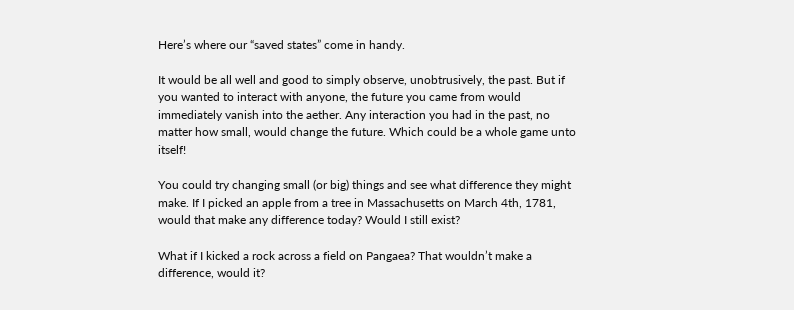Here’s where our “saved states” come in handy.

It would be all well and good to simply observe, unobtrusively, the past. But if you wanted to interact with anyone, the future you came from would immediately vanish into the aether. Any interaction you had in the past, no matter how small, would change the future. Which could be a whole game unto itself!

You could try changing small (or big) things and see what difference they might make. If I picked an apple from a tree in Massachusetts on March 4th, 1781, would that make any difference today? Would I still exist?

What if I kicked a rock across a field on Pangaea? That wouldn’t make a difference, would it?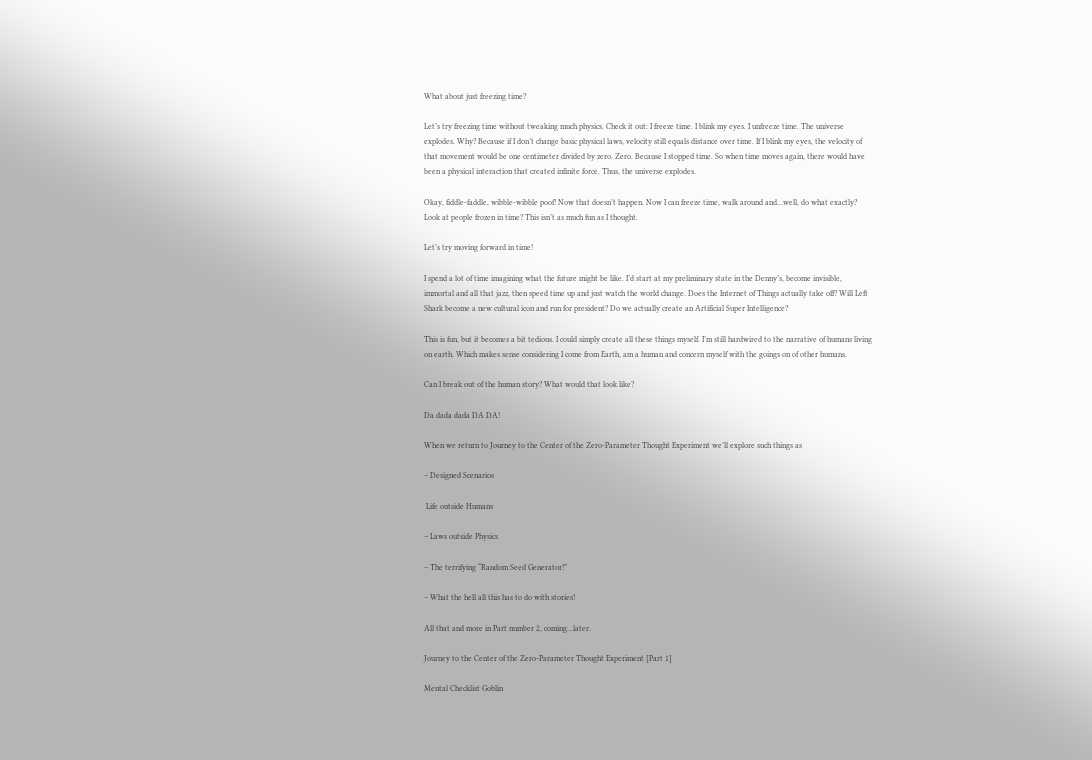What about just freezing time?

Let’s try freezing time without tweaking much physics. Check it out: I freeze time. I blink my eyes. I unfreeze time. The universe explodes. Why? Because if I don’t change basic physical laws, velocity still equals distance over time. If I blink my eyes, the velocity of that movement would be one centimeter divided by zero. Zero. Because I stopped time. So when time moves again, there would have been a physical interaction that created infinite force. Thus, the universe explodes.

Okay, fiddle-faddle, wibble-wibble poof! Now that doesn’t happen. Now I can freeze time, walk around and…well, do what exactly? Look at people frozen in time? This isn’t as much fun as I thought.

Let’s try moving forward in time!

I spend a lot of time imagining what the future might be like. I’d start at my preliminary state in the Denny’s, become invisible, immortal and all that jazz, then speed time up and just watch the world change. Does the Internet of Things actually take off? Will Left Shark become a new cultural icon and run for president? Do we actually create an Artificial Super Intelligence?

This is fun, but it becomes a bit tedious. I could simply create all these things myself. I’m still hardwired to the narrative of humans living on earth. Which makes sense considering I come from Earth, am a human and concern myself with the goings on of other humans.

Can I break out of the human story? What would that look like?

Da dada dada DA DA!

When we return to Journey to the Center of the Zero-Parameter Thought Experiment we’ll explore such things as

– Designed Scenarios

 Life outside Humans

– Laws outside Physics

– The terrifying “Random Seed Generator!”

– What the hell all this has to do with stories!

All that and more in Part number 2, coming…later.

Journey to the Center of the Zero-Parameter Thought Experiment [Part 1]

Mental Checklist Goblin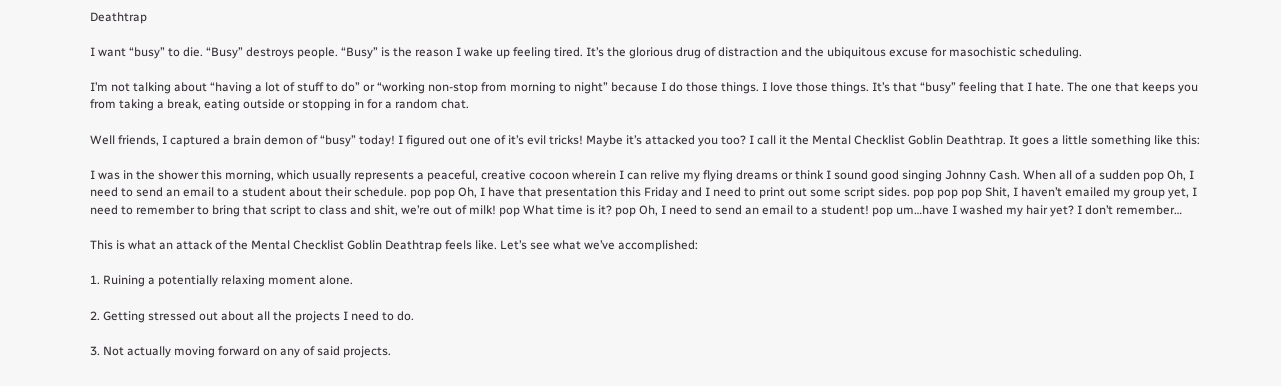Deathtrap

I want “busy” to die. “Busy” destroys people. “Busy” is the reason I wake up feeling tired. It’s the glorious drug of distraction and the ubiquitous excuse for masochistic scheduling.

I’m not talking about “having a lot of stuff to do” or “working non-stop from morning to night” because I do those things. I love those things. It’s that “busy” feeling that I hate. The one that keeps you from taking a break, eating outside or stopping in for a random chat.

Well friends, I captured a brain demon of “busy” today! I figured out one of it’s evil tricks! Maybe it’s attacked you too? I call it the Mental Checklist Goblin Deathtrap. It goes a little something like this:

I was in the shower this morning, which usually represents a peaceful, creative cocoon wherein I can relive my flying dreams or think I sound good singing Johnny Cash. When all of a sudden pop Oh, I need to send an email to a student about their schedule. pop pop Oh, I have that presentation this Friday and I need to print out some script sides. pop pop pop Shit, I haven’t emailed my group yet, I need to remember to bring that script to class and shit, we’re out of milk! pop What time is it? pop Oh, I need to send an email to a student! pop um…have I washed my hair yet? I don’t remember…

This is what an attack of the Mental Checklist Goblin Deathtrap feels like. Let’s see what we’ve accomplished:

1. Ruining a potentially relaxing moment alone.

2. Getting stressed out about all the projects I need to do.

3. Not actually moving forward on any of said projects.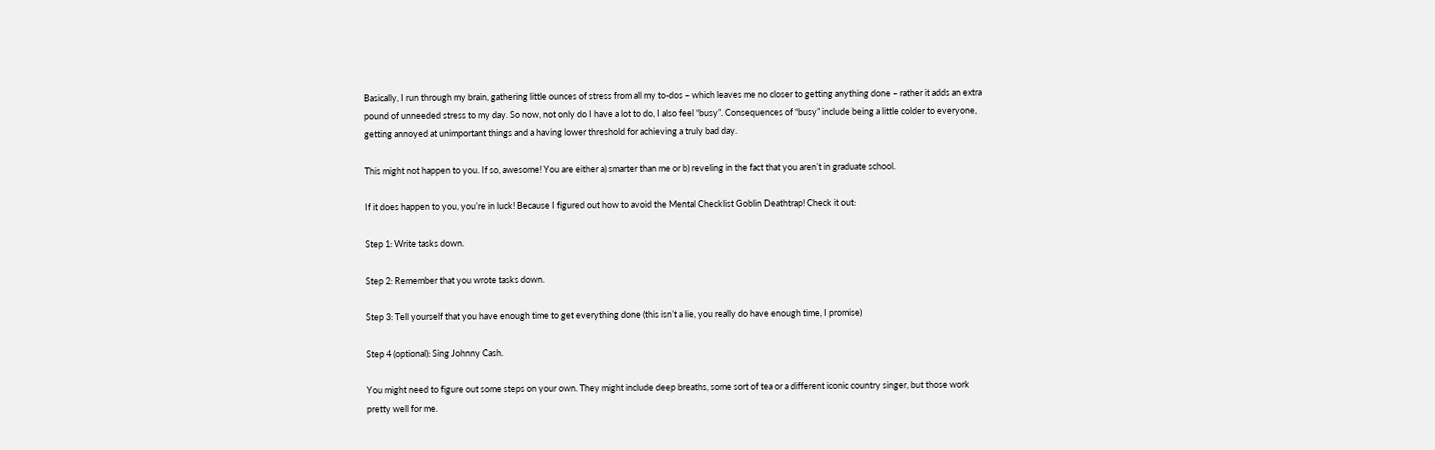Basically, I run through my brain, gathering little ounces of stress from all my to-dos – which leaves me no closer to getting anything done – rather it adds an extra pound of unneeded stress to my day. So now, not only do I have a lot to do, I also feel “busy”. Consequences of “busy” include being a little colder to everyone, getting annoyed at unimportant things and a having lower threshold for achieving a truly bad day.

This might not happen to you. If so, awesome! You are either a) smarter than me or b) reveling in the fact that you aren’t in graduate school.

If it does happen to you, you’re in luck! Because I figured out how to avoid the Mental Checklist Goblin Deathtrap! Check it out:

Step 1: Write tasks down.

Step 2: Remember that you wrote tasks down.

Step 3: Tell yourself that you have enough time to get everything done (this isn’t a lie, you really do have enough time, I promise)

Step 4 (optional): Sing Johnny Cash.

You might need to figure out some steps on your own. They might include deep breaths, some sort of tea or a different iconic country singer, but those work pretty well for me.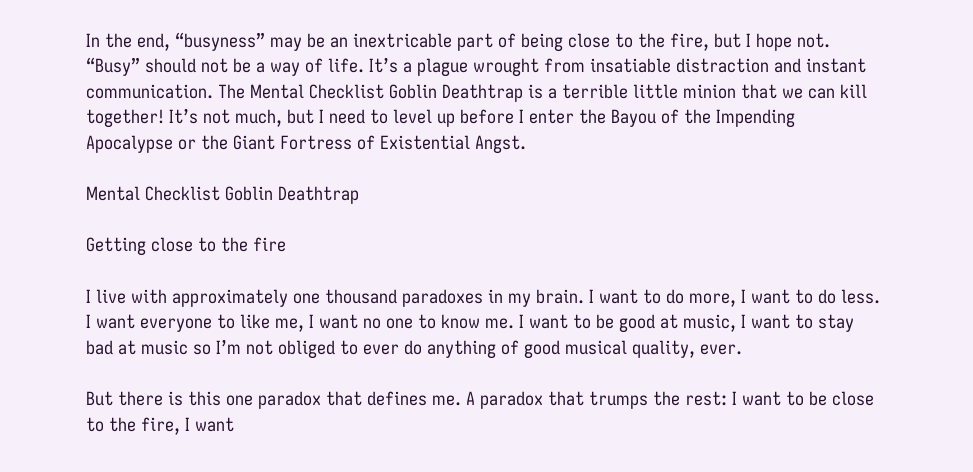In the end, “busyness” may be an inextricable part of being close to the fire, but I hope not. “Busy” should not be a way of life. It’s a plague wrought from insatiable distraction and instant communication. The Mental Checklist Goblin Deathtrap is a terrible little minion that we can kill together! It’s not much, but I need to level up before I enter the Bayou of the Impending Apocalypse or the Giant Fortress of Existential Angst.

Mental Checklist Goblin Deathtrap

Getting close to the fire

I live with approximately one thousand paradoxes in my brain. I want to do more, I want to do less. I want everyone to like me, I want no one to know me. I want to be good at music, I want to stay bad at music so I’m not obliged to ever do anything of good musical quality, ever.

But there is this one paradox that defines me. A paradox that trumps the rest: I want to be close to the fire, I want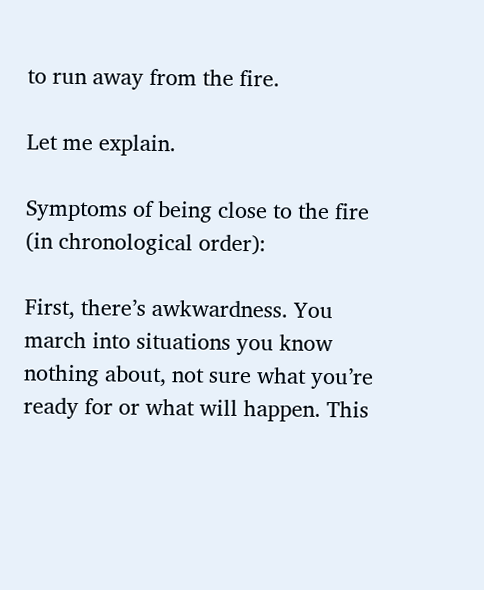to run away from the fire.

Let me explain.

Symptoms of being close to the fire (in chronological order):

First, there’s awkwardness. You march into situations you know nothing about, not sure what you’re ready for or what will happen. This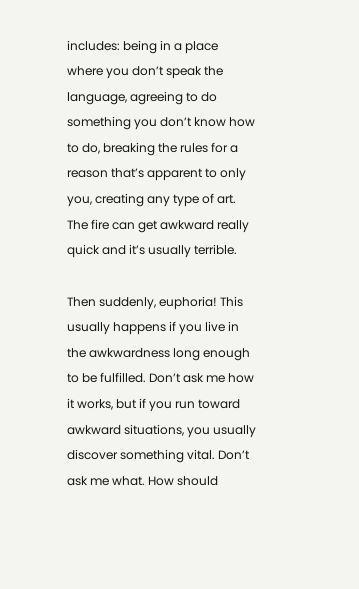includes: being in a place where you don’t speak the language, agreeing to do something you don’t know how to do, breaking the rules for a reason that’s apparent to only you, creating any type of art. The fire can get awkward really quick and it’s usually terrible.

Then suddenly, euphoria! This usually happens if you live in the awkwardness long enough to be fulfilled. Don’t ask me how it works, but if you run toward awkward situations, you usually discover something vital. Don’t ask me what. How should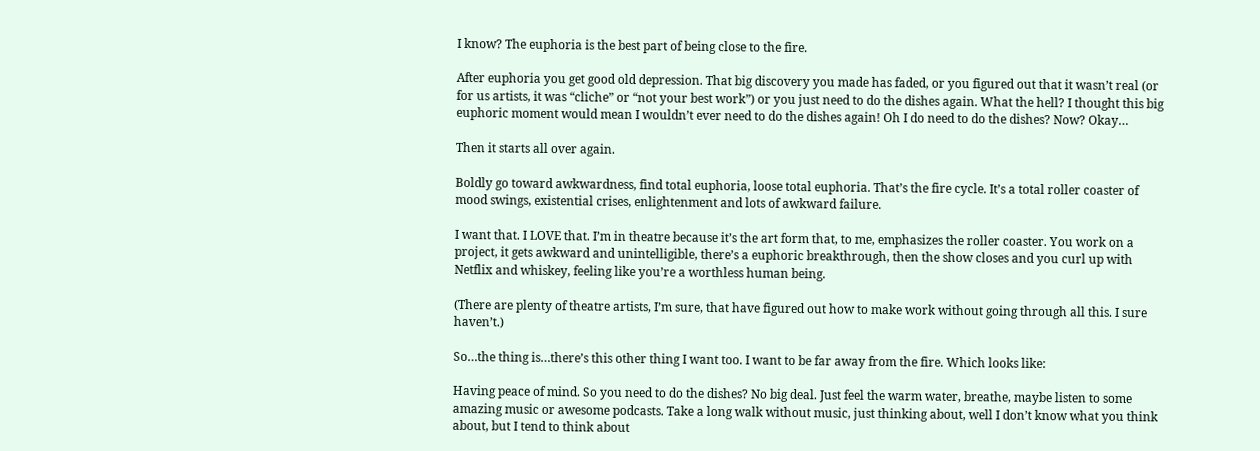I know? The euphoria is the best part of being close to the fire.

After euphoria you get good old depression. That big discovery you made has faded, or you figured out that it wasn’t real (or for us artists, it was “cliche” or “not your best work”) or you just need to do the dishes again. What the hell? I thought this big euphoric moment would mean I wouldn’t ever need to do the dishes again! Oh I do need to do the dishes? Now? Okay…

Then it starts all over again.

Boldly go toward awkwardness, find total euphoria, loose total euphoria. That’s the fire cycle. It’s a total roller coaster of mood swings, existential crises, enlightenment and lots of awkward failure.

I want that. I LOVE that. I’m in theatre because it’s the art form that, to me, emphasizes the roller coaster. You work on a project, it gets awkward and unintelligible, there’s a euphoric breakthrough, then the show closes and you curl up with Netflix and whiskey, feeling like you’re a worthless human being.

(There are plenty of theatre artists, I’m sure, that have figured out how to make work without going through all this. I sure haven’t.)

So…the thing is…there’s this other thing I want too. I want to be far away from the fire. Which looks like:

Having peace of mind. So you need to do the dishes? No big deal. Just feel the warm water, breathe, maybe listen to some amazing music or awesome podcasts. Take a long walk without music, just thinking about, well I don’t know what you think about, but I tend to think about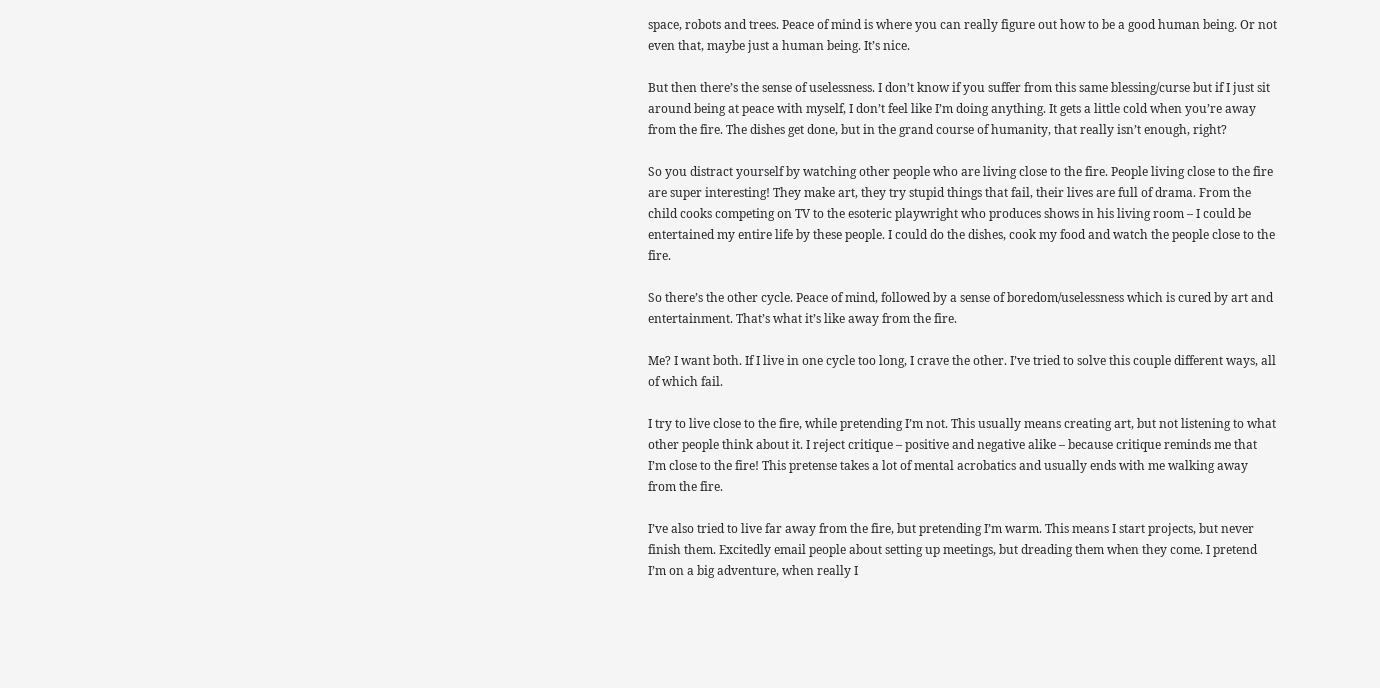space, robots and trees. Peace of mind is where you can really figure out how to be a good human being. Or not even that, maybe just a human being. It’s nice.

But then there’s the sense of uselessness. I don’t know if you suffer from this same blessing/curse but if I just sit around being at peace with myself, I don’t feel like I’m doing anything. It gets a little cold when you’re away from the fire. The dishes get done, but in the grand course of humanity, that really isn’t enough, right?

So you distract yourself by watching other people who are living close to the fire. People living close to the fire are super interesting! They make art, they try stupid things that fail, their lives are full of drama. From the child cooks competing on TV to the esoteric playwright who produces shows in his living room – I could be entertained my entire life by these people. I could do the dishes, cook my food and watch the people close to the fire.

So there’s the other cycle. Peace of mind, followed by a sense of boredom/uselessness which is cured by art and entertainment. That’s what it’s like away from the fire.

Me? I want both. If I live in one cycle too long, I crave the other. I’ve tried to solve this couple different ways, all of which fail.

I try to live close to the fire, while pretending I’m not. This usually means creating art, but not listening to what other people think about it. I reject critique – positive and negative alike – because critique reminds me that I’m close to the fire! This pretense takes a lot of mental acrobatics and usually ends with me walking away from the fire.

I’ve also tried to live far away from the fire, but pretending I’m warm. This means I start projects, but never finish them. Excitedly email people about setting up meetings, but dreading them when they come. I pretend I’m on a big adventure, when really I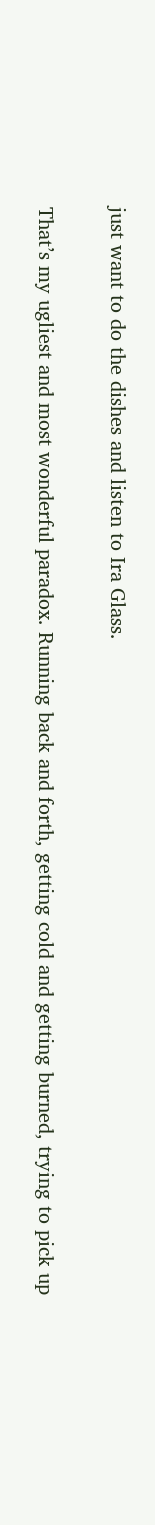just want to do the dishes and listen to Ira Glass.

That’s my ugliest and most wonderful paradox. Running back and forth, getting cold and getting burned, trying to pick up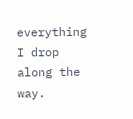everything I drop along the way.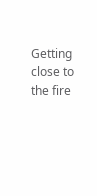Getting close to the fire